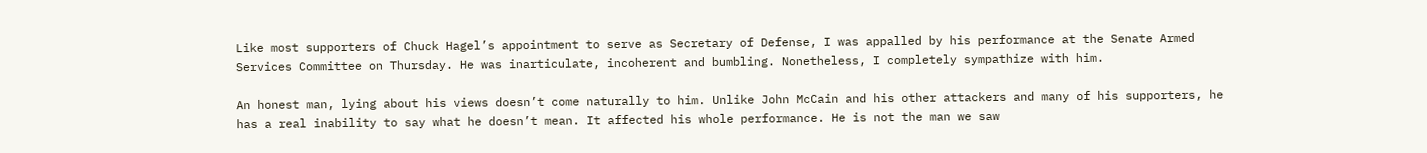Like most supporters of Chuck Hagel’s appointment to serve as Secretary of Defense, I was appalled by his performance at the Senate Armed Services Committee on Thursday. He was inarticulate, incoherent and bumbling. Nonetheless, I completely sympathize with him.

An honest man, lying about his views doesn’t come naturally to him. Unlike John McCain and his other attackers and many of his supporters, he has a real inability to say what he doesn’t mean. It affected his whole performance. He is not the man we saw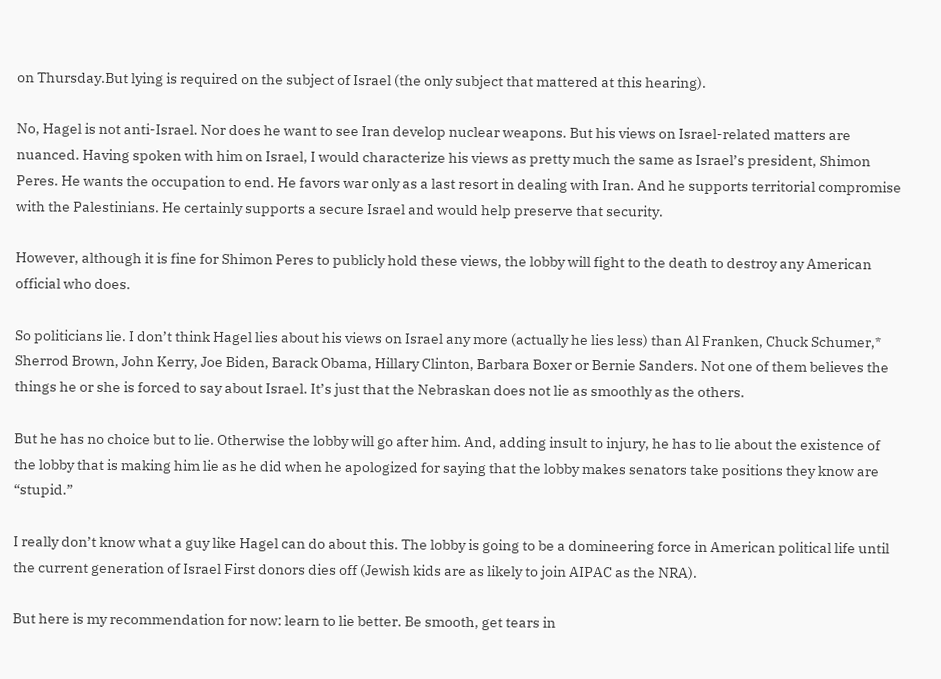on Thursday.But lying is required on the subject of Israel (the only subject that mattered at this hearing).

No, Hagel is not anti-Israel. Nor does he want to see Iran develop nuclear weapons. But his views on Israel-related matters are nuanced. Having spoken with him on Israel, I would characterize his views as pretty much the same as Israel’s president, Shimon Peres. He wants the occupation to end. He favors war only as a last resort in dealing with Iran. And he supports territorial compromise with the Palestinians. He certainly supports a secure Israel and would help preserve that security.

However, although it is fine for Shimon Peres to publicly hold these views, the lobby will fight to the death to destroy any American official who does.

So politicians lie. I don’t think Hagel lies about his views on Israel any more (actually he lies less) than Al Franken, Chuck Schumer,* Sherrod Brown, John Kerry, Joe Biden, Barack Obama, Hillary Clinton, Barbara Boxer or Bernie Sanders. Not one of them believes the things he or she is forced to say about Israel. It’s just that the Nebraskan does not lie as smoothly as the others.

But he has no choice but to lie. Otherwise the lobby will go after him. And, adding insult to injury, he has to lie about the existence of the lobby that is making him lie as he did when he apologized for saying that the lobby makes senators take positions they know are “stupid.”

I really don’t know what a guy like Hagel can do about this. The lobby is going to be a domineering force in American political life until the current generation of Israel First donors dies off (Jewish kids are as likely to join AIPAC as the NRA).

But here is my recommendation for now: learn to lie better. Be smooth, get tears in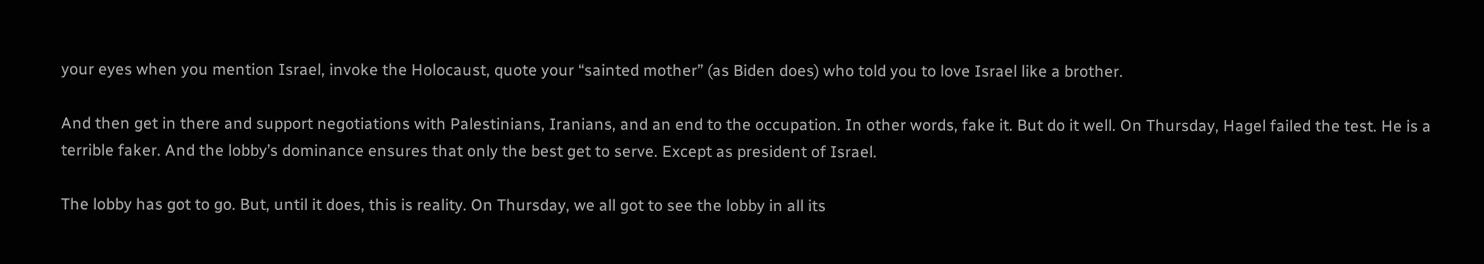your eyes when you mention Israel, invoke the Holocaust, quote your “sainted mother” (as Biden does) who told you to love Israel like a brother.

And then get in there and support negotiations with Palestinians, Iranians, and an end to the occupation. In other words, fake it. But do it well. On Thursday, Hagel failed the test. He is a terrible faker. And the lobby’s dominance ensures that only the best get to serve. Except as president of Israel.

The lobby has got to go. But, until it does, this is reality. On Thursday, we all got to see the lobby in all its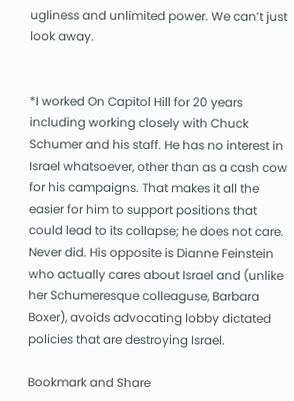ugliness and unlimited power. We can’t just look away.


*I worked On Capitol Hill for 20 years including working closely with Chuck Schumer and his staff. He has no interest in Israel whatsoever, other than as a cash cow for his campaigns. That makes it all the easier for him to support positions that could lead to its collapse; he does not care. Never did. His opposite is Dianne Feinstein who actually cares about Israel and (unlike her Schumeresque colleaguse, Barbara Boxer), avoids advocating lobby dictated policies that are destroying Israel.

Bookmark and Share